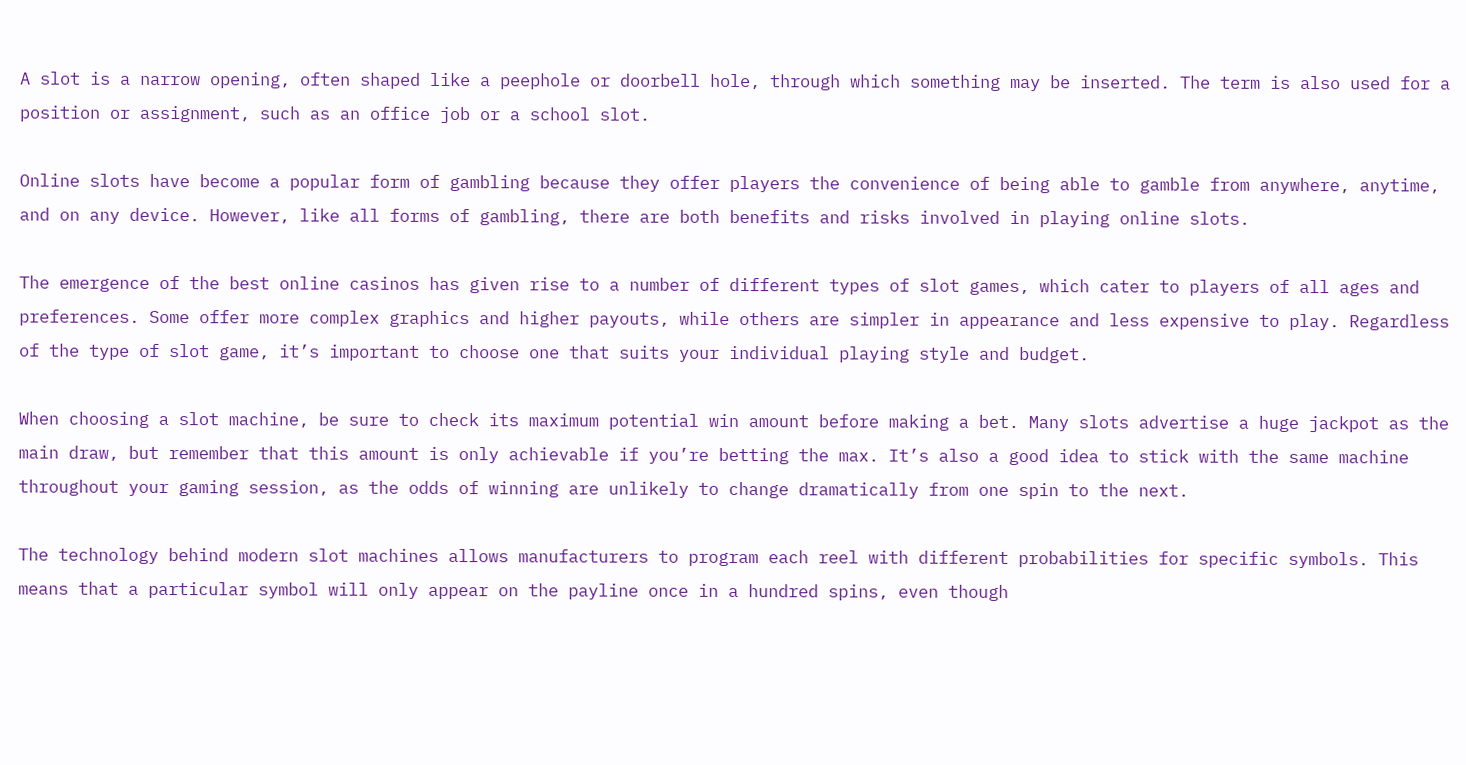A slot is a narrow opening, often shaped like a peephole or doorbell hole, through which something may be inserted. The term is also used for a position or assignment, such as an office job or a school slot.

Online slots have become a popular form of gambling because they offer players the convenience of being able to gamble from anywhere, anytime, and on any device. However, like all forms of gambling, there are both benefits and risks involved in playing online slots.

The emergence of the best online casinos has given rise to a number of different types of slot games, which cater to players of all ages and preferences. Some offer more complex graphics and higher payouts, while others are simpler in appearance and less expensive to play. Regardless of the type of slot game, it’s important to choose one that suits your individual playing style and budget.

When choosing a slot machine, be sure to check its maximum potential win amount before making a bet. Many slots advertise a huge jackpot as the main draw, but remember that this amount is only achievable if you’re betting the max. It’s also a good idea to stick with the same machine throughout your gaming session, as the odds of winning are unlikely to change dramatically from one spin to the next.

The technology behind modern slot machines allows manufacturers to program each reel with different probabilities for specific symbols. This means that a particular symbol will only appear on the payline once in a hundred spins, even though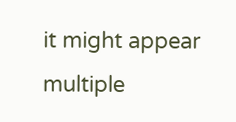it might appear multiple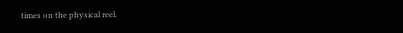times on the physical reel.